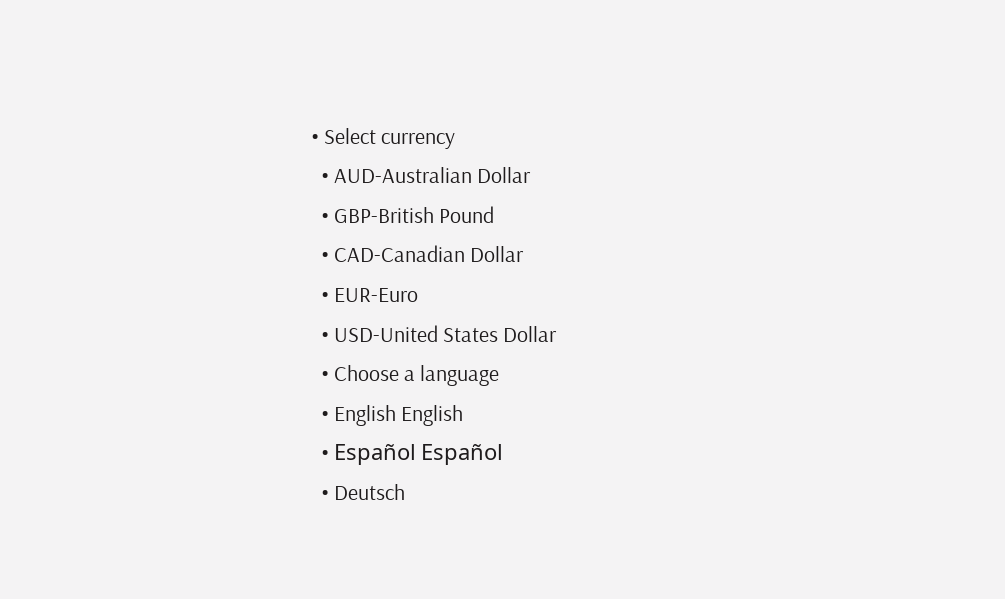• Select currency
  • AUD-Australian Dollar
  • GBP-British Pound
  • CAD-Canadian Dollar
  • EUR-Euro
  • USD-United States Dollar
  • Choose a language
  • English English
  • Español Español
  • Deutsch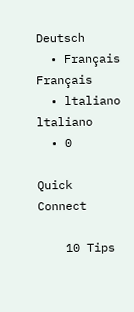Deutsch
  • Français Français
  • ltaliano ltaliano
  • 0

Quick Connect

    10 Tips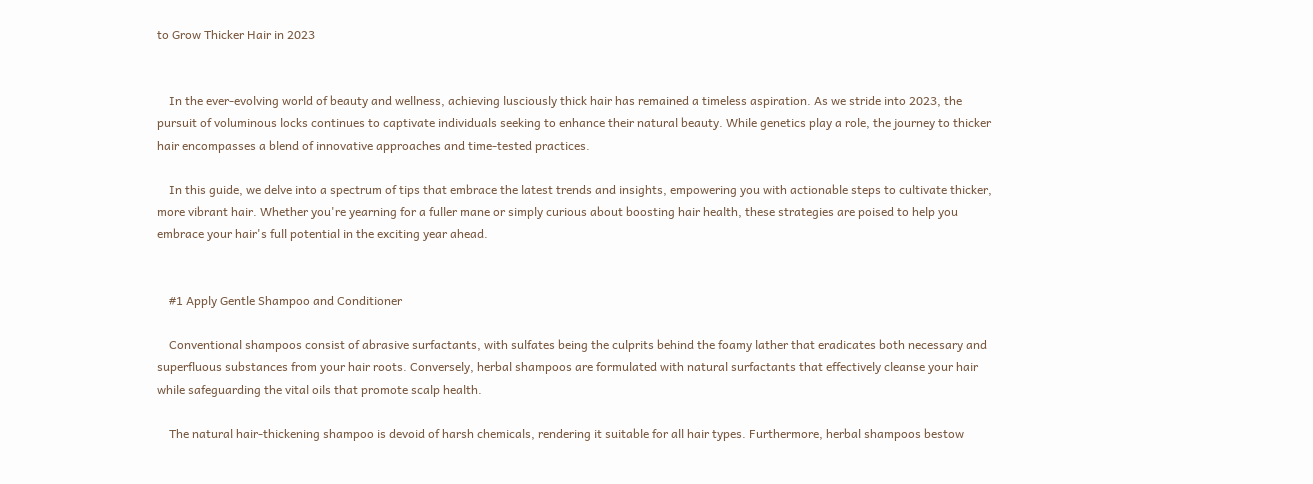to Grow Thicker Hair in 2023


    In the ever-evolving world of beauty and wellness, achieving lusciously thick hair has remained a timeless aspiration. As we stride into 2023, the pursuit of voluminous locks continues to captivate individuals seeking to enhance their natural beauty. While genetics play a role, the journey to thicker hair encompasses a blend of innovative approaches and time-tested practices.

    In this guide, we delve into a spectrum of tips that embrace the latest trends and insights, empowering you with actionable steps to cultivate thicker, more vibrant hair. Whether you're yearning for a fuller mane or simply curious about boosting hair health, these strategies are poised to help you embrace your hair's full potential in the exciting year ahead.


    #1 Apply Gentle Shampoo and Conditioner

    Conventional shampoos consist of abrasive surfactants, with sulfates being the culprits behind the foamy lather that eradicates both necessary and superfluous substances from your hair roots. Conversely, herbal shampoos are formulated with natural surfactants that effectively cleanse your hair while safeguarding the vital oils that promote scalp health.

    The natural hair-thickening shampoo is devoid of harsh chemicals, rendering it suitable for all hair types. Furthermore, herbal shampoos bestow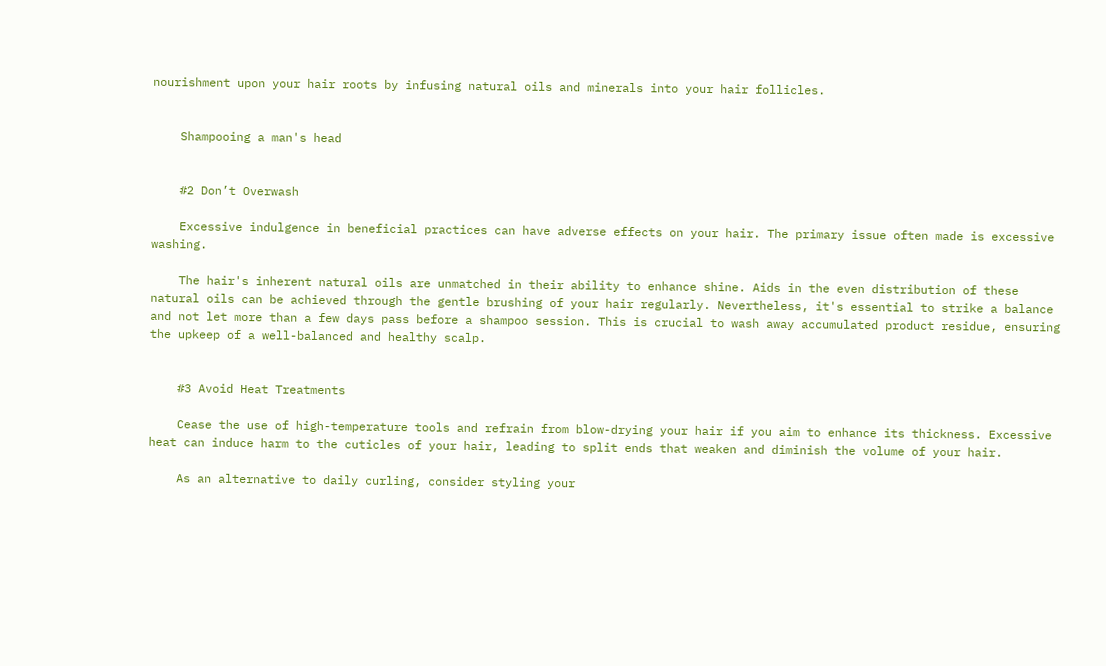nourishment upon your hair roots by infusing natural oils and minerals into your hair follicles.


    Shampooing a man's head


    #2 Don’t Overwash

    Excessive indulgence in beneficial practices can have adverse effects on your hair. The primary issue often made is excessive washing.

    The hair's inherent natural oils are unmatched in their ability to enhance shine. Aids in the even distribution of these natural oils can be achieved through the gentle brushing of your hair regularly. Nevertheless, it's essential to strike a balance and not let more than a few days pass before a shampoo session. This is crucial to wash away accumulated product residue, ensuring the upkeep of a well-balanced and healthy scalp.


    #3 Avoid Heat Treatments

    Cease the use of high-temperature tools and refrain from blow-drying your hair if you aim to enhance its thickness. Excessive heat can induce harm to the cuticles of your hair, leading to split ends that weaken and diminish the volume of your hair.

    As an alternative to daily curling, consider styling your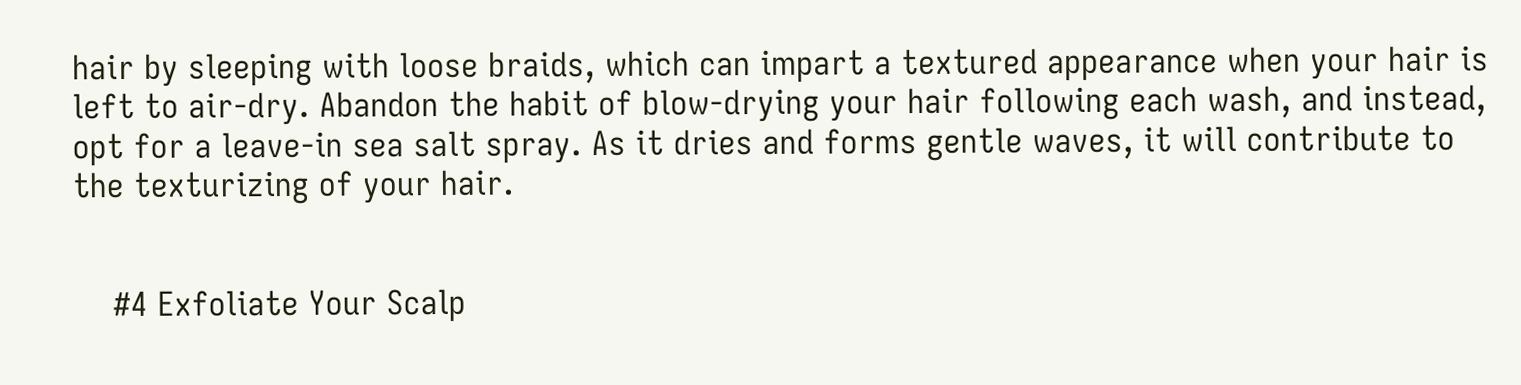hair by sleeping with loose braids, which can impart a textured appearance when your hair is left to air-dry. Abandon the habit of blow-drying your hair following each wash, and instead, opt for a leave-in sea salt spray. As it dries and forms gentle waves, it will contribute to the texturizing of your hair.


    #4 Exfoliate Your Scalp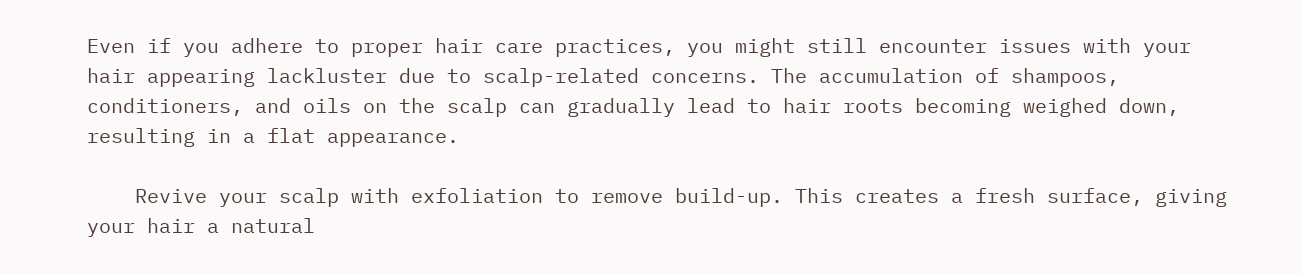Even if you adhere to proper hair care practices, you might still encounter issues with your hair appearing lackluster due to scalp-related concerns. The accumulation of shampoos, conditioners, and oils on the scalp can gradually lead to hair roots becoming weighed down, resulting in a flat appearance.

    Revive your scalp with exfoliation to remove build-up. This creates a fresh surface, giving your hair a natural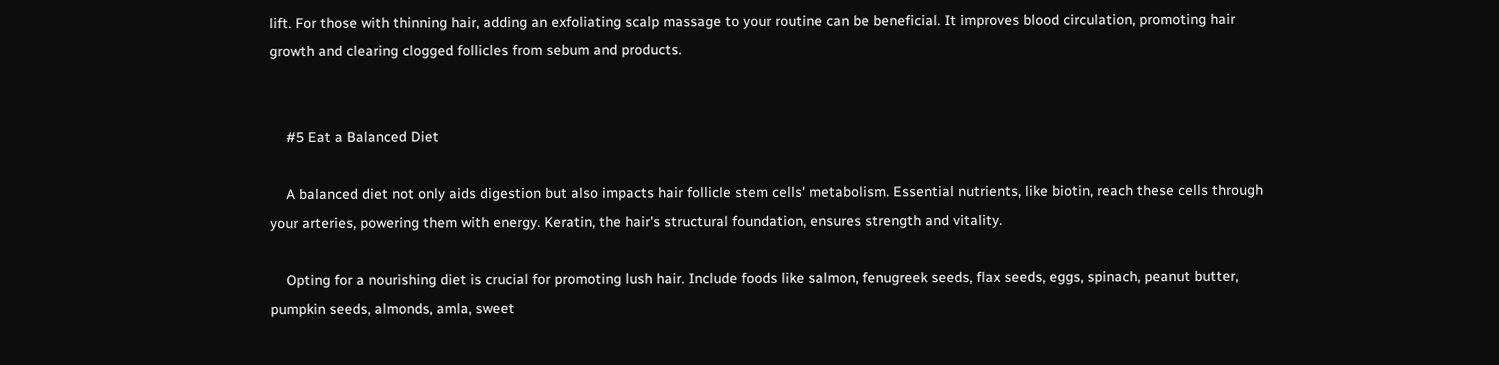lift. For those with thinning hair, adding an exfoliating scalp massage to your routine can be beneficial. It improves blood circulation, promoting hair growth and clearing clogged follicles from sebum and products.


    #5 Eat a Balanced Diet

    A balanced diet not only aids digestion but also impacts hair follicle stem cells' metabolism. Essential nutrients, like biotin, reach these cells through your arteries, powering them with energy. Keratin, the hair's structural foundation, ensures strength and vitality.

    Opting for a nourishing diet is crucial for promoting lush hair. Include foods like salmon, fenugreek seeds, flax seeds, eggs, spinach, peanut butter, pumpkin seeds, almonds, amla, sweet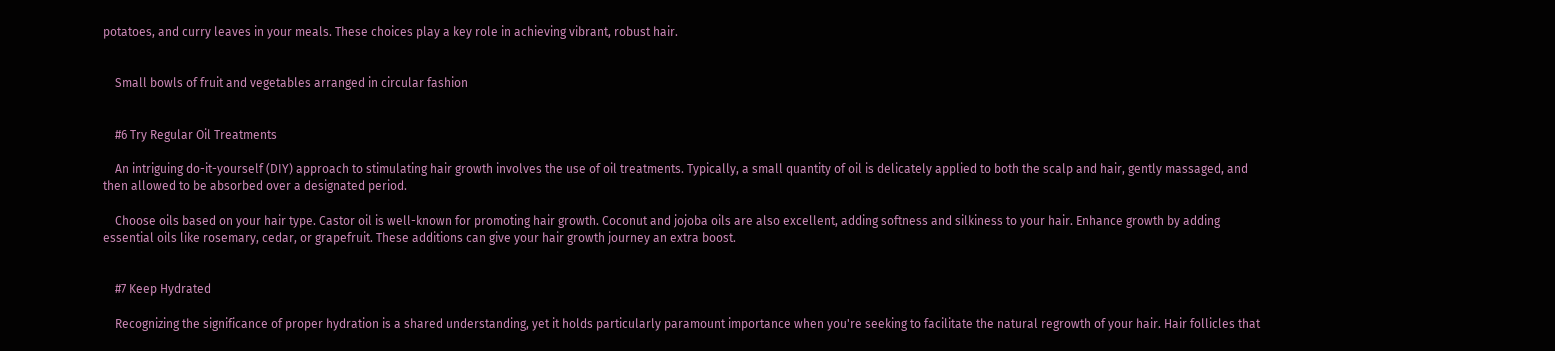potatoes, and curry leaves in your meals. These choices play a key role in achieving vibrant, robust hair.


    Small bowls of fruit and vegetables arranged in circular fashion


    #6 Try Regular Oil Treatments

    An intriguing do-it-yourself (DIY) approach to stimulating hair growth involves the use of oil treatments. Typically, a small quantity of oil is delicately applied to both the scalp and hair, gently massaged, and then allowed to be absorbed over a designated period.

    Choose oils based on your hair type. Castor oil is well-known for promoting hair growth. Coconut and jojoba oils are also excellent, adding softness and silkiness to your hair. Enhance growth by adding essential oils like rosemary, cedar, or grapefruit. These additions can give your hair growth journey an extra boost.


    #7 Keep Hydrated

    Recognizing the significance of proper hydration is a shared understanding, yet it holds particularly paramount importance when you're seeking to facilitate the natural regrowth of your hair. Hair follicles that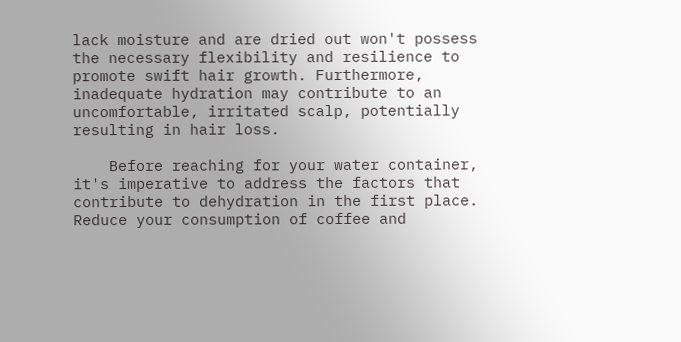lack moisture and are dried out won't possess the necessary flexibility and resilience to promote swift hair growth. Furthermore, inadequate hydration may contribute to an uncomfortable, irritated scalp, potentially resulting in hair loss.

    Before reaching for your water container, it's imperative to address the factors that contribute to dehydration in the first place. Reduce your consumption of coffee and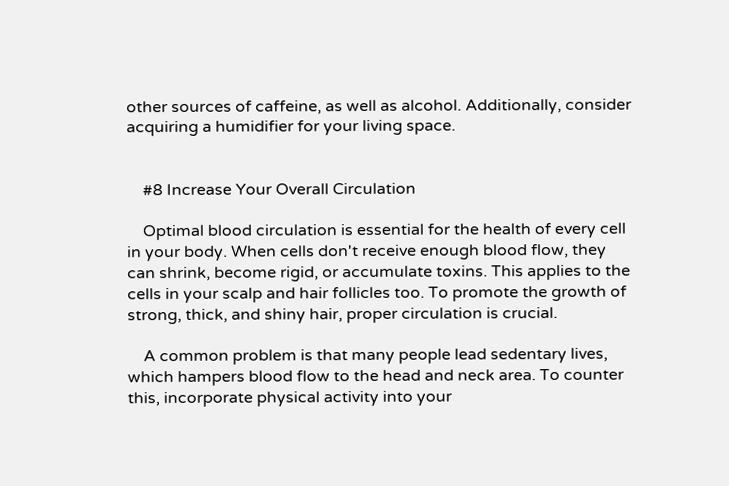other sources of caffeine, as well as alcohol. Additionally, consider acquiring a humidifier for your living space.


    #8 Increase Your Overall Circulation

    Optimal blood circulation is essential for the health of every cell in your body. When cells don't receive enough blood flow, they can shrink, become rigid, or accumulate toxins. This applies to the cells in your scalp and hair follicles too. To promote the growth of strong, thick, and shiny hair, proper circulation is crucial.

    A common problem is that many people lead sedentary lives, which hampers blood flow to the head and neck area. To counter this, incorporate physical activity into your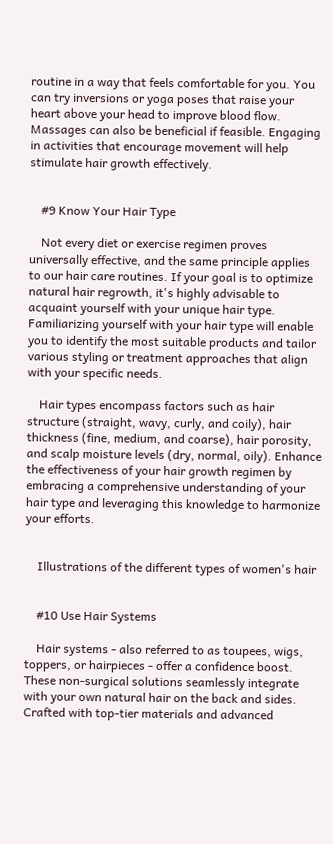routine in a way that feels comfortable for you. You can try inversions or yoga poses that raise your heart above your head to improve blood flow. Massages can also be beneficial if feasible. Engaging in activities that encourage movement will help stimulate hair growth effectively.


    #9 Know Your Hair Type

    Not every diet or exercise regimen proves universally effective, and the same principle applies to our hair care routines. If your goal is to optimize natural hair regrowth, it's highly advisable to acquaint yourself with your unique hair type. Familiarizing yourself with your hair type will enable you to identify the most suitable products and tailor various styling or treatment approaches that align with your specific needs.

    Hair types encompass factors such as hair structure (straight, wavy, curly, and coily), hair thickness (fine, medium, and coarse), hair porosity, and scalp moisture levels (dry, normal, oily). Enhance the effectiveness of your hair growth regimen by embracing a comprehensive understanding of your hair type and leveraging this knowledge to harmonize your efforts.


    Illustrations of the different types of women's hair


    #10 Use Hair Systems

    Hair systems - also referred to as toupees, wigs, toppers, or hairpieces - offer a confidence boost. These non-surgical solutions seamlessly integrate with your own natural hair on the back and sides. Crafted with top-tier materials and advanced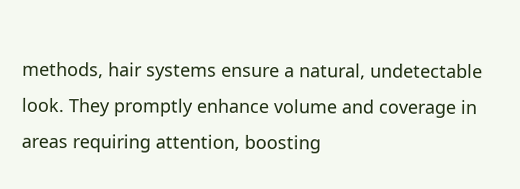methods, hair systems ensure a natural, undetectable look. They promptly enhance volume and coverage in areas requiring attention, boosting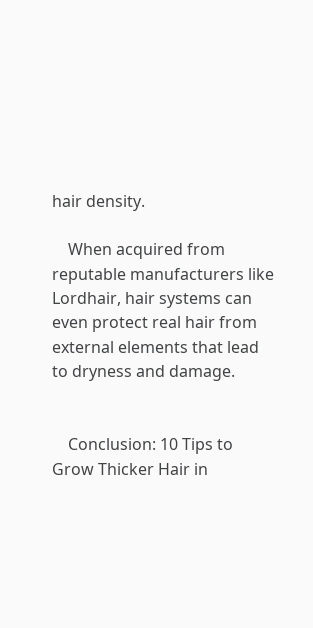hair density.

    When acquired from reputable manufacturers like Lordhair, hair systems can even protect real hair from external elements that lead to dryness and damage.


    Conclusion: 10 Tips to Grow Thicker Hair in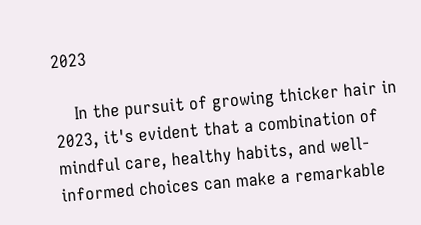2023

    In the pursuit of growing thicker hair in 2023, it's evident that a combination of mindful care, healthy habits, and well-informed choices can make a remarkable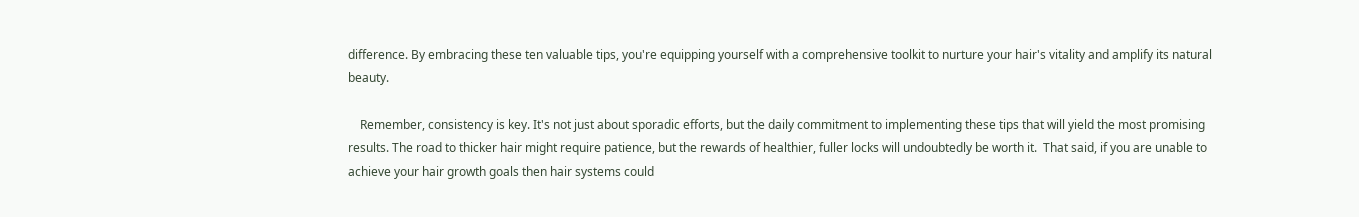difference. By embracing these ten valuable tips, you're equipping yourself with a comprehensive toolkit to nurture your hair's vitality and amplify its natural beauty.

    Remember, consistency is key. It's not just about sporadic efforts, but the daily commitment to implementing these tips that will yield the most promising results. The road to thicker hair might require patience, but the rewards of healthier, fuller locks will undoubtedly be worth it.  That said, if you are unable to achieve your hair growth goals then hair systems could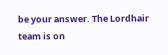be your answer. The Lordhair team is on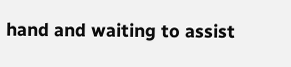hand and waiting to assist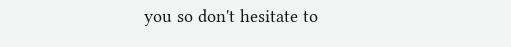you so don't hesitate to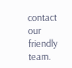contact our friendly team.